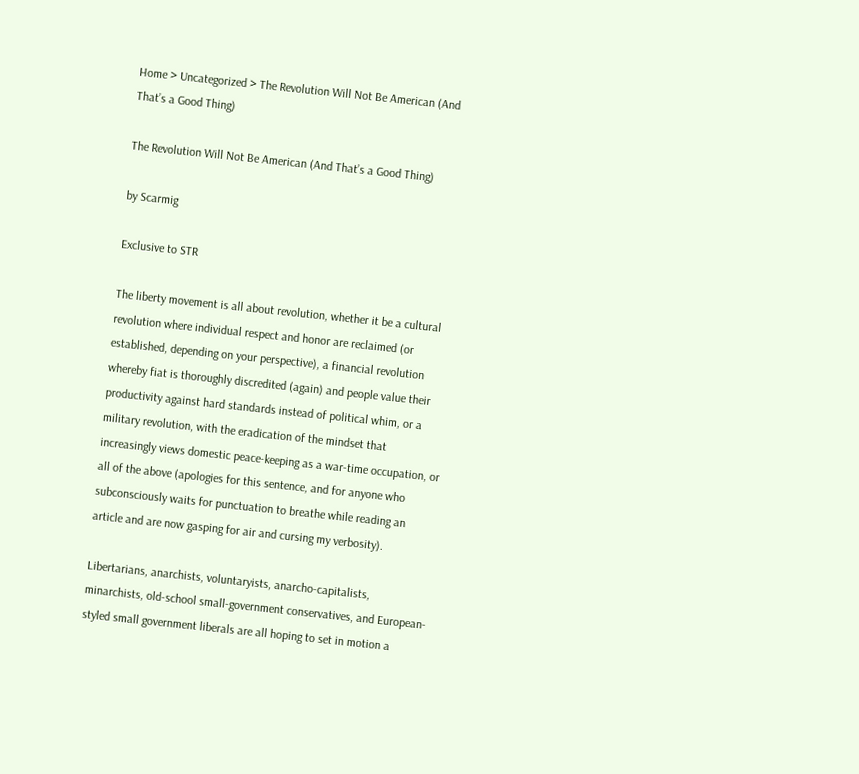Home > Uncategorized > The Revolution Will Not Be American (And That’s a Good Thing)

The Revolution Will Not Be American (And That’s a Good Thing)

by Scarmig

Exclusive to STR

The liberty movement is all about revolution, whether it be a cultural revolution where individual respect and honor are reclaimed (or established, depending on your perspective), a financial revolution whereby fiat is thoroughly discredited (again) and people value their productivity against hard standards instead of political whim, or a military revolution, with the eradication of the mindset that increasingly views domestic peace-keeping as a war-time occupation, or all of the above (apologies for this sentence, and for anyone who subconsciously waits for punctuation to breathe while reading an article and are now gasping for air and cursing my verbosity).

Libertarians, anarchists, voluntaryists, anarcho-capitalists, minarchists, old-school small-government conservatives, and European-styled small government liberals are all hoping to set in motion a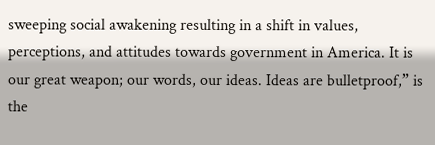sweeping social awakening resulting in a shift in values, perceptions, and attitudes towards government in America. It is our great weapon; our words, our ideas. Ideas are bulletproof,” is the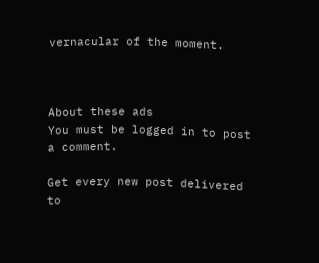vernacular of the moment.



About these ads
You must be logged in to post a comment.

Get every new post delivered to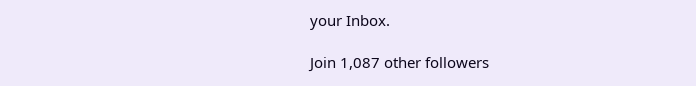your Inbox.

Join 1,087 other followers